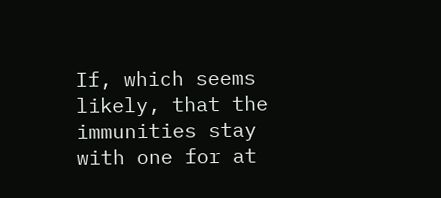If, which seems likely, that the immunities stay with one for at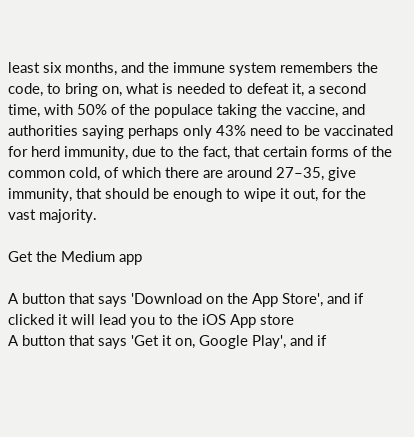least six months, and the immune system remembers the code, to bring on, what is needed to defeat it, a second time, with 50% of the populace taking the vaccine, and authorities saying perhaps only 43% need to be vaccinated for herd immunity, due to the fact, that certain forms of the common cold, of which there are around 27–35, give immunity, that should be enough to wipe it out, for the vast majority.

Get the Medium app

A button that says 'Download on the App Store', and if clicked it will lead you to the iOS App store
A button that says 'Get it on, Google Play', and if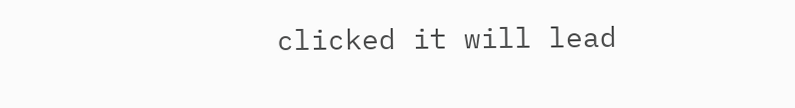clicked it will lead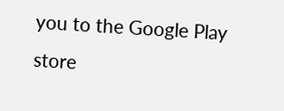you to the Google Play store